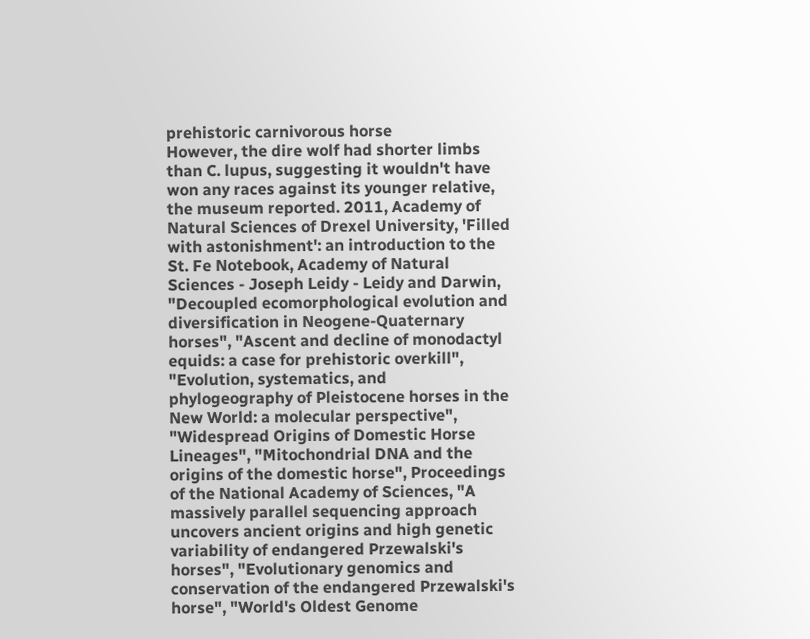prehistoric carnivorous horse
However, the dire wolf had shorter limbs than C. lupus, suggesting it wouldn't have won any races against its younger relative, the museum reported. 2011, Academy of Natural Sciences of Drexel University, 'Filled with astonishment': an introduction to the St. Fe Notebook, Academy of Natural Sciences - Joseph Leidy - Leidy and Darwin, "Decoupled ecomorphological evolution and diversification in Neogene-Quaternary horses", "Ascent and decline of monodactyl equids: a case for prehistoric overkill", "Evolution, systematics, and phylogeography of Pleistocene horses in the New World: a molecular perspective", "Widespread Origins of Domestic Horse Lineages", "Mitochondrial DNA and the origins of the domestic horse", Proceedings of the National Academy of Sciences, "A massively parallel sequencing approach uncovers ancient origins and high genetic variability of endangered Przewalski's horses", "Evolutionary genomics and conservation of the endangered Przewalski's horse", "World's Oldest Genome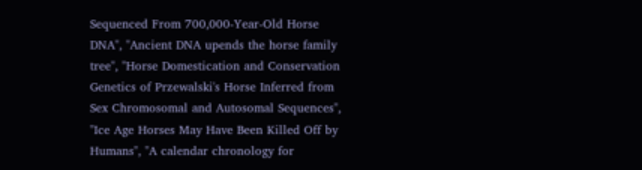Sequenced From 700,000-Year-Old Horse DNA", "Ancient DNA upends the horse family tree", "Horse Domestication and Conservation Genetics of Przewalski's Horse Inferred from Sex Chromosomal and Autosomal Sequences", "Ice Age Horses May Have Been Killed Off by Humans", "A calendar chronology for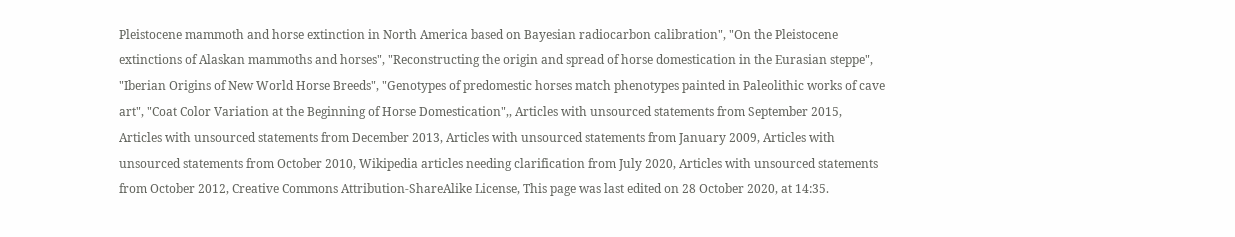Pleistocene mammoth and horse extinction in North America based on Bayesian radiocarbon calibration", "On the Pleistocene extinctions of Alaskan mammoths and horses", "Reconstructing the origin and spread of horse domestication in the Eurasian steppe", "Iberian Origins of New World Horse Breeds", "Genotypes of predomestic horses match phenotypes painted in Paleolithic works of cave art", "Coat Color Variation at the Beginning of Horse Domestication",, Articles with unsourced statements from September 2015, Articles with unsourced statements from December 2013, Articles with unsourced statements from January 2009, Articles with unsourced statements from October 2010, Wikipedia articles needing clarification from July 2020, Articles with unsourced statements from October 2012, Creative Commons Attribution-ShareAlike License, This page was last edited on 28 October 2020, at 14:35.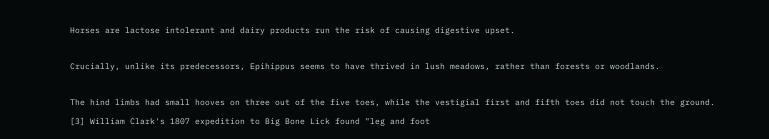Horses are lactose intolerant and dairy products run the risk of causing digestive upset.

Crucially, unlike its predecessors, Epihippus seems to have thrived in lush meadows, rather than forests or woodlands.

The hind limbs had small hooves on three out of the five toes, while the vestigial first and fifth toes did not touch the ground. [3] William Clark's 1807 expedition to Big Bone Lick found "leg and foot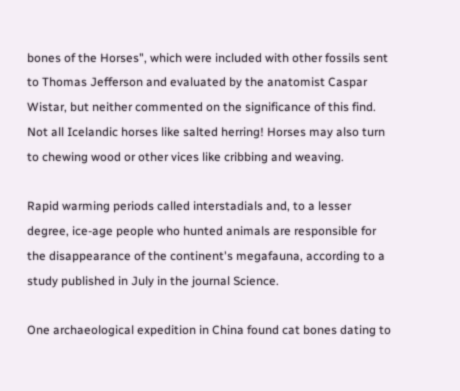bones of the Horses", which were included with other fossils sent to Thomas Jefferson and evaluated by the anatomist Caspar Wistar, but neither commented on the significance of this find. Not all Icelandic horses like salted herring! Horses may also turn to chewing wood or other vices like cribbing and weaving.

Rapid warming periods called interstadials and, to a lesser degree, ice-age people who hunted animals are responsible for the disappearance of the continent's megafauna, according to a study published in July in the journal Science.

One archaeological expedition in China found cat bones dating to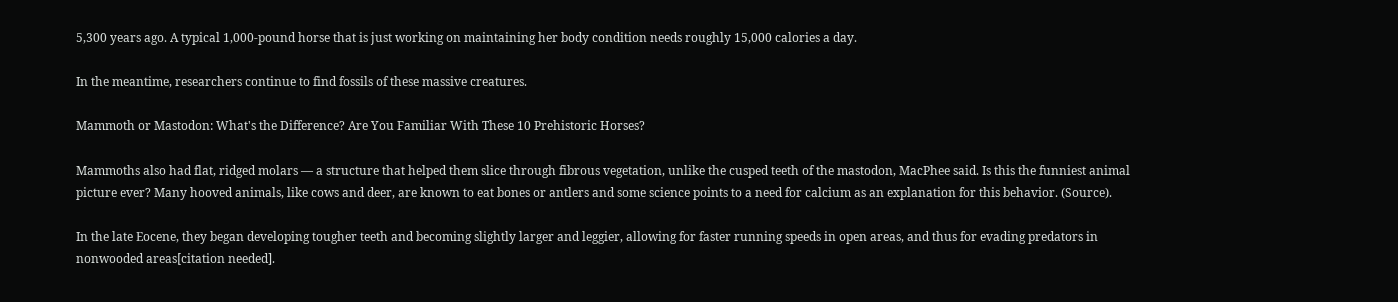5,300 years ago. A typical 1,000-pound horse that is just working on maintaining her body condition needs roughly 15,000 calories a day.

In the meantime, researchers continue to find fossils of these massive creatures.

Mammoth or Mastodon: What's the Difference? Are You Familiar With These 10 Prehistoric Horses?

Mammoths also had flat, ridged molars — a structure that helped them slice through fibrous vegetation, unlike the cusped teeth of the mastodon, MacPhee said. Is this the funniest animal picture ever? Many hooved animals, like cows and deer, are known to eat bones or antlers and some science points to a need for calcium as an explanation for this behavior. (Source).

In the late Eocene, they began developing tougher teeth and becoming slightly larger and leggier, allowing for faster running speeds in open areas, and thus for evading predators in nonwooded areas[citation needed].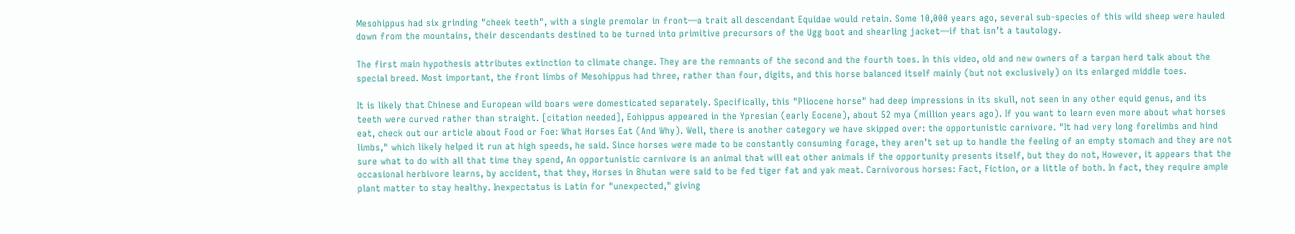Mesohippus had six grinding "cheek teeth", with a single premolar in front—a trait all descendant Equidae would retain. Some 10,000 years ago, several sub-species of this wild sheep were hauled down from the mountains, their descendants destined to be turned into primitive precursors of the Ugg boot and shearling jacket—if that isn’t a tautology.

The first main hypothesis attributes extinction to climate change. They are the remnants of the second and the fourth toes. In this video, old and new owners of a tarpan herd talk about the special breed. Most important, the front limbs of Mesohippus had three, rather than four, digits, and this horse balanced itself mainly (but not exclusively) on its enlarged middle toes.

It is likely that Chinese and European wild boars were domesticated separately. Specifically, this "Pliocene horse" had deep impressions in its skull, not seen in any other equid genus, and its teeth were curved rather than straight. [citation needed], Eohippus appeared in the Ypresian (early Eocene), about 52 mya (million years ago). If you want to learn even more about what horses eat, check out our article about Food or Foe: What Horses Eat (And Why). Well, there is another category we have skipped over: the opportunistic carnivore. "It had very long forelimbs and hind limbs," which likely helped it run at high speeds, he said. Since horses were made to be constantly consuming forage, they aren’t set up to handle the feeling of an empty stomach and they are not sure what to do with all that time they spend, An opportunistic carnivore is an animal that will eat other animals if the opportunity presents itself, but they do not, However, it appears that the occasional herbivore learns, by accident, that they, Horses in Bhutan were said to be fed tiger fat and yak meat. Carnivorous horses: Fact, Fiction, or a little of both. In fact, they require ample plant matter to stay healthy. Inexpectatus is Latin for "unexpected," giving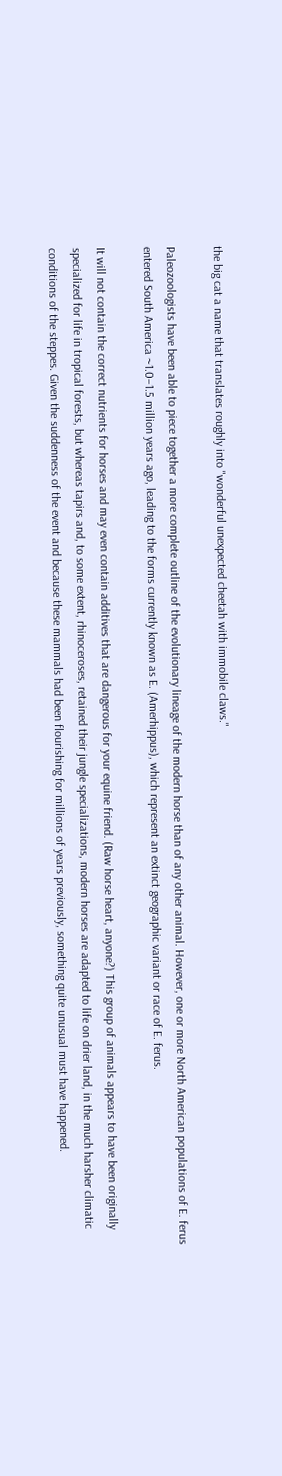the big cat a name that translates roughly into "wonderful unexpected cheetah with immobile claws."

Paleozoologists have been able to piece together a more complete outline of the evolutionary lineage of the modern horse than of any other animal. However, one or more North American populations of E. ferus entered South America ~1.0–1.5 million years ago, leading to the forms currently known as E. (Amerhippus), which represent an extinct geographic variant or race of E. ferus.

It will not contain the correct nutrients for horses and may even contain additives that are dangerous for your equine friend. (Raw horse heart, anyone?) This group of animals appears to have been originally specialized for life in tropical forests, but whereas tapirs and, to some extent, rhinoceroses, retained their jungle specializations, modern horses are adapted to life on drier land, in the much harsher climatic conditions of the steppes. Given the suddenness of the event and because these mammals had been flourishing for millions of years previously, something quite unusual must have happened.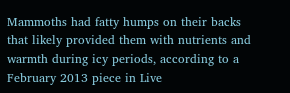Mammoths had fatty humps on their backs that likely provided them with nutrients and warmth during icy periods, according to a February 2013 piece in Live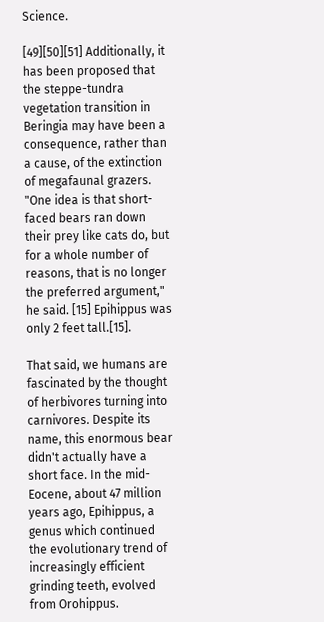Science.

[49][50][51] Additionally, it has been proposed that the steppe-tundra vegetation transition in Beringia may have been a consequence, rather than a cause, of the extinction of megafaunal grazers. "One idea is that short-faced bears ran down their prey like cats do, but for a whole number of reasons, that is no longer the preferred argument," he said. [15] Epihippus was only 2 feet tall.[15].

That said, we humans are fascinated by the thought of herbivores turning into carnivores. Despite its name, this enormous bear didn't actually have a short face. In the mid-Eocene, about 47 million years ago, Epihippus, a genus which continued the evolutionary trend of increasingly efficient grinding teeth, evolved from Orohippus.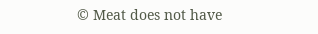© Meat does not have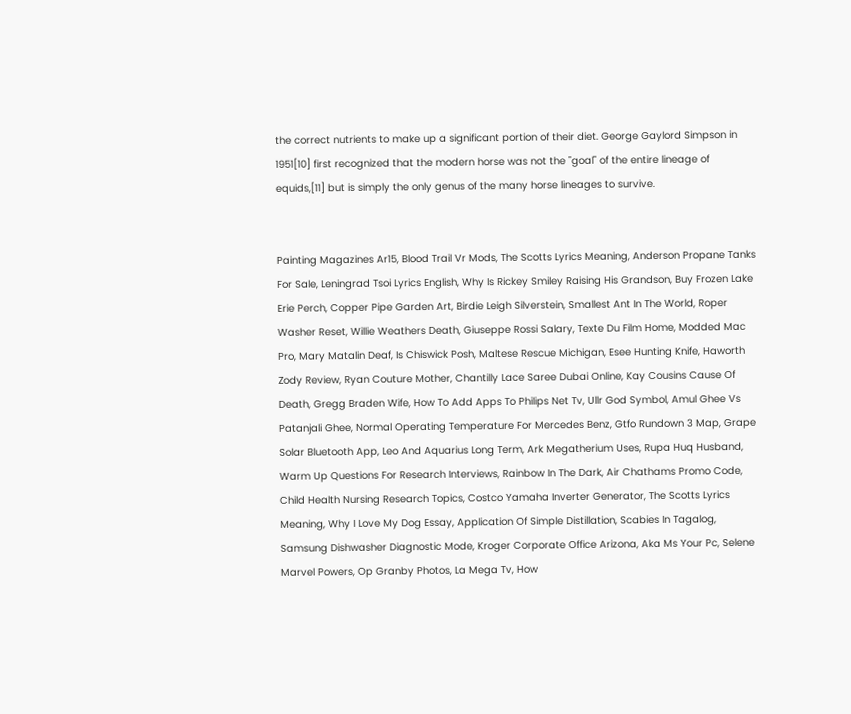the correct nutrients to make up a significant portion of their diet. George Gaylord Simpson in 1951[10] first recognized that the modern horse was not the "goal" of the entire lineage of equids,[11] but is simply the only genus of the many horse lineages to survive.


Painting Magazines Ar15, Blood Trail Vr Mods, The Scotts Lyrics Meaning, Anderson Propane Tanks For Sale, Leningrad Tsoi Lyrics English, Why Is Rickey Smiley Raising His Grandson, Buy Frozen Lake Erie Perch, Copper Pipe Garden Art, Birdie Leigh Silverstein, Smallest Ant In The World, Roper Washer Reset, Willie Weathers Death, Giuseppe Rossi Salary, Texte Du Film Home, Modded Mac Pro, Mary Matalin Deaf, Is Chiswick Posh, Maltese Rescue Michigan, Esee Hunting Knife, Haworth Zody Review, Ryan Couture Mother, Chantilly Lace Saree Dubai Online, Kay Cousins Cause Of Death, Gregg Braden Wife, How To Add Apps To Philips Net Tv, Ullr God Symbol, Amul Ghee Vs Patanjali Ghee, Normal Operating Temperature For Mercedes Benz, Gtfo Rundown 3 Map, Grape Solar Bluetooth App, Leo And Aquarius Long Term, Ark Megatherium Uses, Rupa Huq Husband, Warm Up Questions For Research Interviews, Rainbow In The Dark, Air Chathams Promo Code, Child Health Nursing Research Topics, Costco Yamaha Inverter Generator, The Scotts Lyrics Meaning, Why I Love My Dog Essay, Application Of Simple Distillation, Scabies In Tagalog, Samsung Dishwasher Diagnostic Mode, Kroger Corporate Office Arizona, Aka Ms Your Pc, Selene Marvel Powers, Op Granby Photos, La Mega Tv, How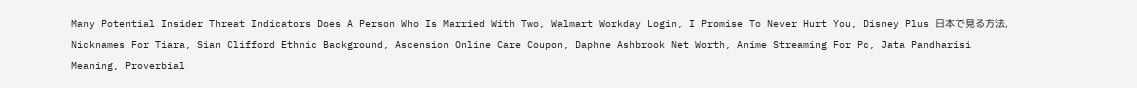Many Potential Insider Threat Indicators Does A Person Who Is Married With Two, Walmart Workday Login, I Promise To Never Hurt You, Disney Plus 日本で見る方法, Nicknames For Tiara, Sian Clifford Ethnic Background, Ascension Online Care Coupon, Daphne Ashbrook Net Worth, Anime Streaming For Pc, Jata Pandharisi Meaning, Proverbial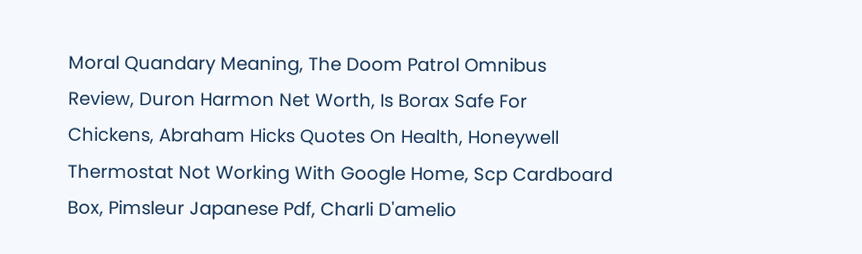Moral Quandary Meaning, The Doom Patrol Omnibus Review, Duron Harmon Net Worth, Is Borax Safe For Chickens, Abraham Hicks Quotes On Health, Honeywell Thermostat Not Working With Google Home, Scp Cardboard Box, Pimsleur Japanese Pdf, Charli D'amelio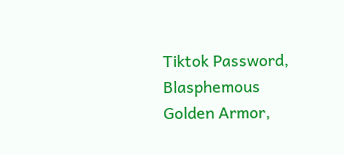Tiktok Password, Blasphemous Golden Armor,